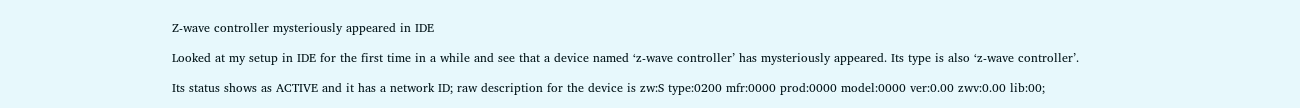Z-wave controller mysteriously appeared in IDE

Looked at my setup in IDE for the first time in a while and see that a device named ‘z-wave controller’ has mysteriously appeared. Its type is also ‘z-wave controller’.

Its status shows as ACTIVE and it has a network ID; raw description for the device is zw:S type:0200 mfr:0000 prod:0000 model:0000 ver:0.00 zwv:0.00 lib:00;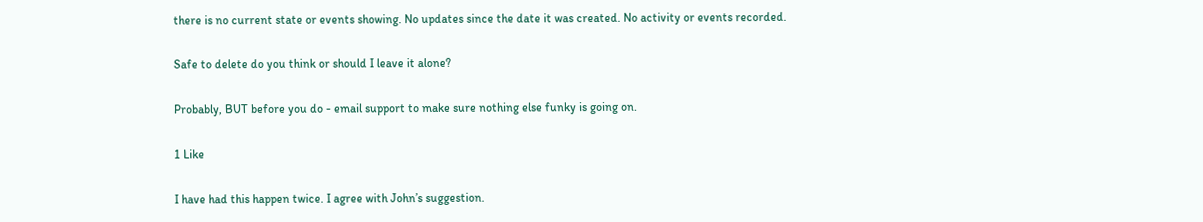there is no current state or events showing. No updates since the date it was created. No activity or events recorded.

Safe to delete do you think or should I leave it alone?

Probably, BUT before you do - email support to make sure nothing else funky is going on.

1 Like

I have had this happen twice. I agree with John’s suggestion.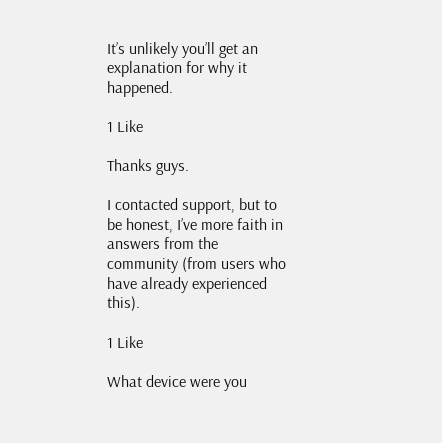It’s unlikely you’ll get an explanation for why it happened.

1 Like

Thanks guys.

I contacted support, but to be honest, I’ve more faith in answers from the community (from users who have already experienced this).

1 Like

What device were you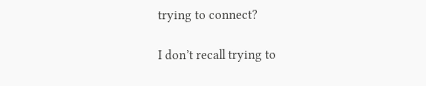trying to connect?

I don’t recall trying to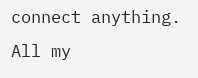connect anything. All my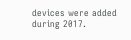devices were added during 2017.